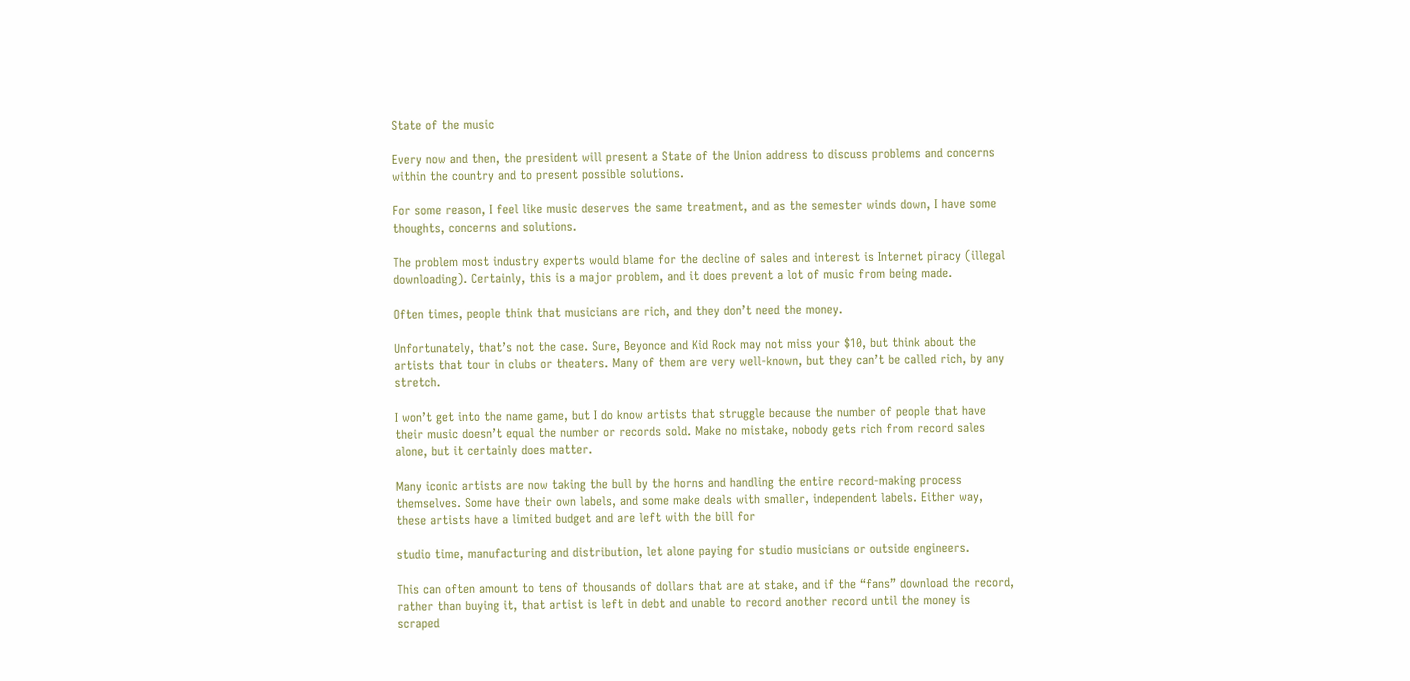State of the music

Every now and then, the president will present a State of the Union address to discuss problems and concerns within the country and to present possible solutions.

For some reason, I feel like music deserves the same treatment, and as the semester winds down, I have some thoughts, concerns and solutions.

The problem most industry experts would blame for the decline of sales and interest is Internet piracy (illegal downloading). Certainly, this is a major problem, and it does prevent a lot of music from being made.

Often times, people think that musicians are rich, and they don’t need the money.

Unfortunately, that’s not the case. Sure, Beyonce and Kid Rock may not miss your $10, but think about the artists that tour in clubs or theaters. Many of them are very well-known, but they can’t be called rich, by any stretch.

I won’t get into the name game, but I do know artists that struggle because the number of people that have their music doesn’t equal the number or records sold. Make no mistake, nobody gets rich from record sales alone, but it certainly does matter.

Many iconic artists are now taking the bull by the horns and handling the entire record-making process themselves. Some have their own labels, and some make deals with smaller, independent labels. Either way, these artists have a limited budget and are left with the bill for

studio time, manufacturing and distribution, let alone paying for studio musicians or outside engineers.

This can often amount to tens of thousands of dollars that are at stake, and if the “fans” download the record, rather than buying it, that artist is left in debt and unable to record another record until the money is scraped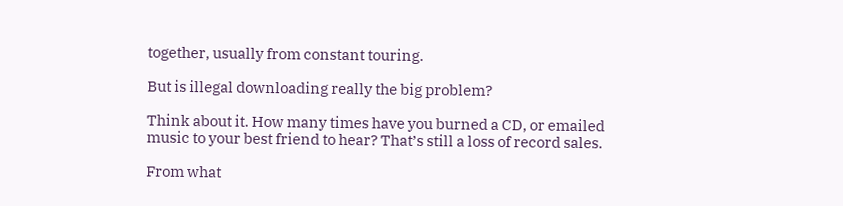together, usually from constant touring.

But is illegal downloading really the big problem?

Think about it. How many times have you burned a CD, or emailed music to your best friend to hear? That’s still a loss of record sales.

From what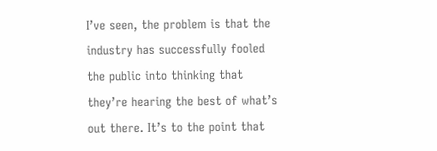I’ve seen, the problem is that the industry has successfully fooled the public into thinking that they’re hearing the best of what’s out there. It’s to the point that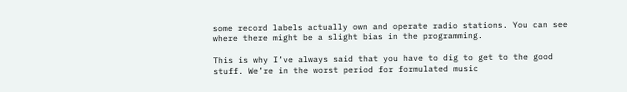some record labels actually own and operate radio stations. You can see where there might be a slight bias in the programming.

This is why I’ve always said that you have to dig to get to the good stuff. We’re in the worst period for formulated music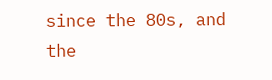since the 80s, and the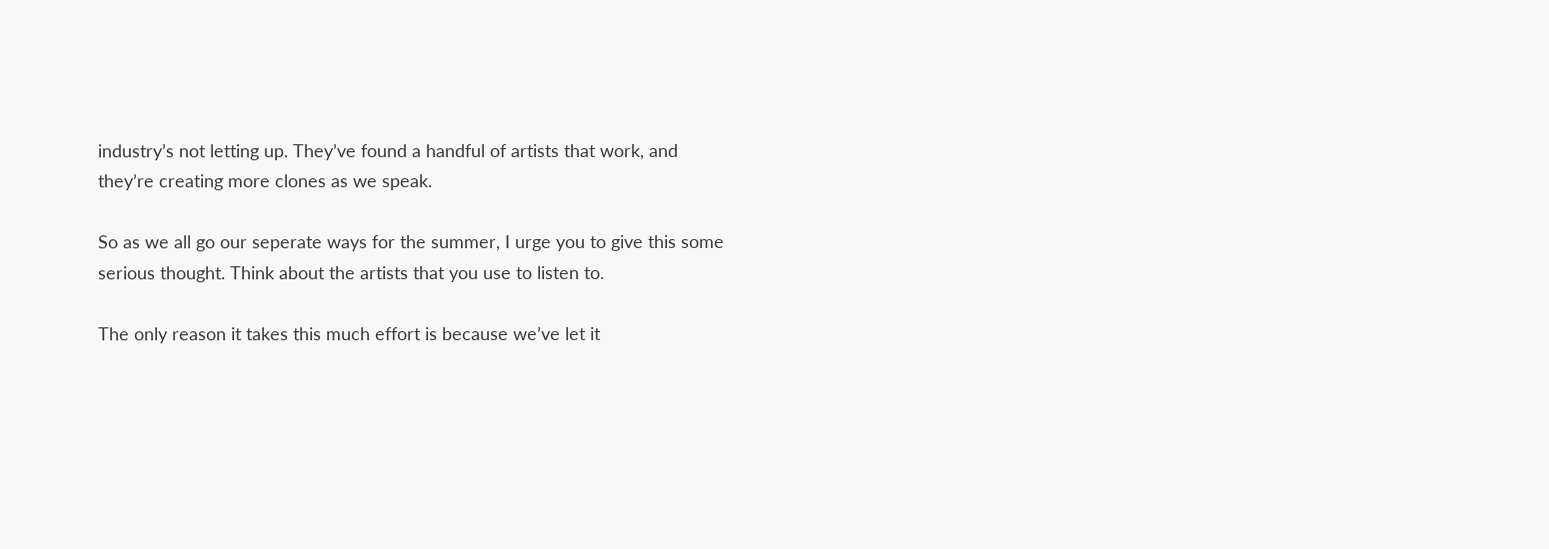industry’s not letting up. They’ve found a handful of artists that work, and they’re creating more clones as we speak.

So as we all go our seperate ways for the summer, I urge you to give this some serious thought. Think about the artists that you use to listen to.

The only reason it takes this much effort is because we’ve let it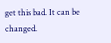get this bad. It can be changed.